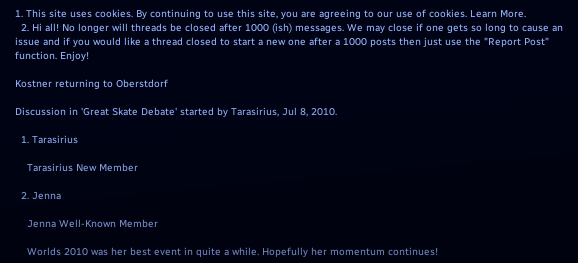1. This site uses cookies. By continuing to use this site, you are agreeing to our use of cookies. Learn More.
  2. Hi all! No longer will threads be closed after 1000 (ish) messages. We may close if one gets so long to cause an issue and if you would like a thread closed to start a new one after a 1000 posts then just use the "Report Post" function. Enjoy!

Kostner returning to Oberstdorf

Discussion in 'Great Skate Debate' started by Tarasirius, Jul 8, 2010.

  1. Tarasirius

    Tarasirius New Member

  2. Jenna

    Jenna Well-Known Member

    Worlds 2010 was her best event in quite a while. Hopefully her momentum continues!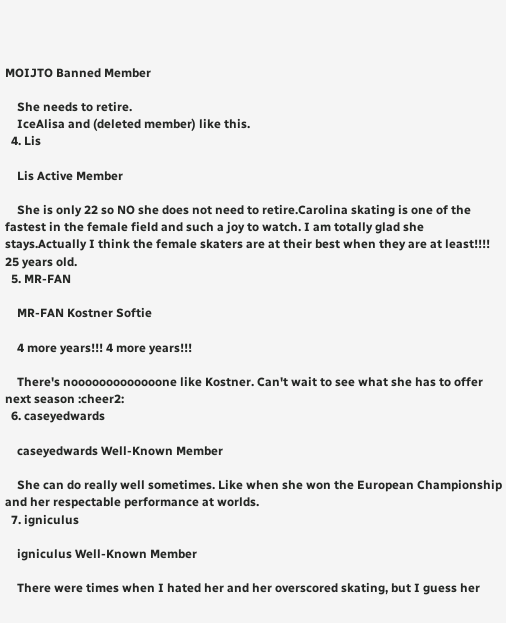MOIJTO Banned Member

    She needs to retire.
    IceAlisa and (deleted member) like this.
  4. Lis

    Lis Active Member

    She is only 22 so NO she does not need to retire.Carolina skating is one of the fastest in the female field and such a joy to watch. I am totally glad she stays.Actually I think the female skaters are at their best when they are at least!!!! 25 years old.
  5. MR-FAN

    MR-FAN Kostner Softie

    4 more years!!! 4 more years!!!

    There's nooooooooooooone like Kostner. Can't wait to see what she has to offer next season :cheer2:
  6. caseyedwards

    caseyedwards Well-Known Member

    She can do really well sometimes. Like when she won the European Championship and her respectable performance at worlds.
  7. igniculus

    igniculus Well-Known Member

    There were times when I hated her and her overscored skating, but I guess her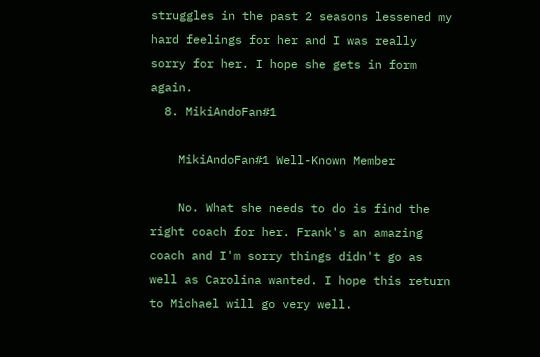struggles in the past 2 seasons lessened my hard feelings for her and I was really sorry for her. I hope she gets in form again.
  8. MikiAndoFan#1

    MikiAndoFan#1 Well-Known Member

    No. What she needs to do is find the right coach for her. Frank's an amazing coach and I'm sorry things didn't go as well as Carolina wanted. I hope this return to Michael will go very well.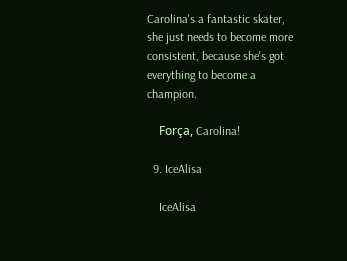Carolina's a fantastic skater, she just needs to become more consistent, because she's got everything to become a champion.

    Força, Carolina!

  9. IceAlisa

    IceAlisa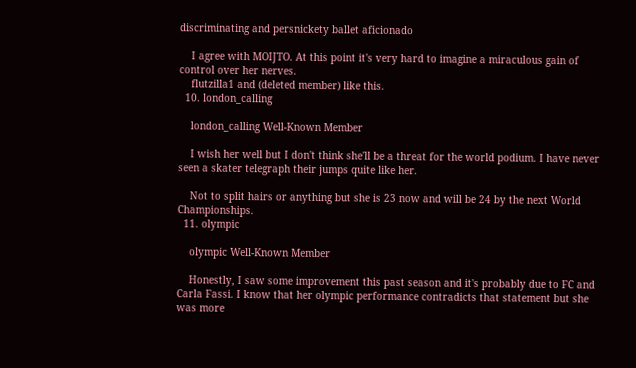discriminating and persnickety ballet aficionado

    I agree with MOIJTO. At this point it's very hard to imagine a miraculous gain of control over her nerves.
    flutzilla1 and (deleted member) like this.
  10. london_calling

    london_calling Well-Known Member

    I wish her well but I don't think she'll be a threat for the world podium. I have never seen a skater telegraph their jumps quite like her.

    Not to split hairs or anything but she is 23 now and will be 24 by the next World Championships.
  11. olympic

    olympic Well-Known Member

    Honestly, I saw some improvement this past season and it's probably due to FC and Carla Fassi. I know that her olympic performance contradicts that statement but she was more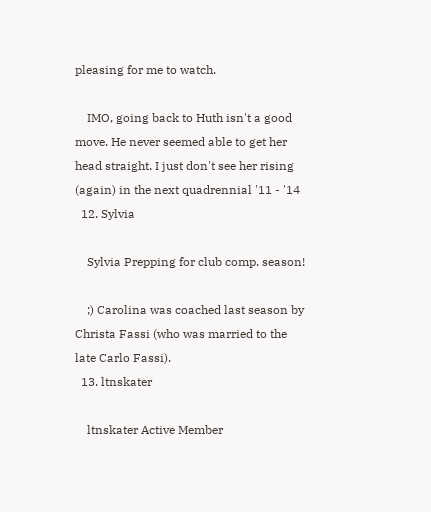pleasing for me to watch.

    IMO, going back to Huth isn't a good move. He never seemed able to get her head straight. I just don't see her rising (again) in the next quadrennial '11 - '14
  12. Sylvia

    Sylvia Prepping for club comp. season!

    ;) Carolina was coached last season by Christa Fassi (who was married to the late Carlo Fassi).
  13. ltnskater

    ltnskater Active Member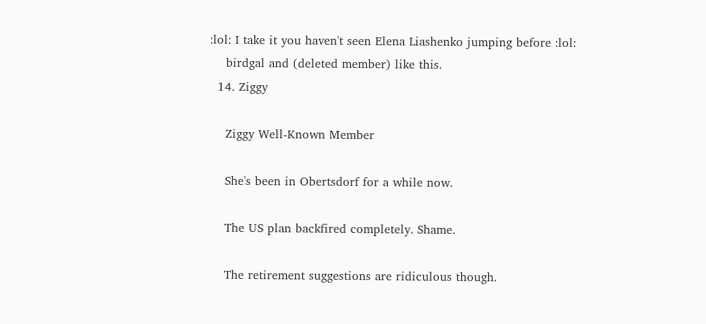:lol: I take it you haven't seen Elena Liashenko jumping before :lol:
    birdgal and (deleted member) like this.
  14. Ziggy

    Ziggy Well-Known Member

    She's been in Obertsdorf for a while now.

    The US plan backfired completely. Shame.

    The retirement suggestions are ridiculous though.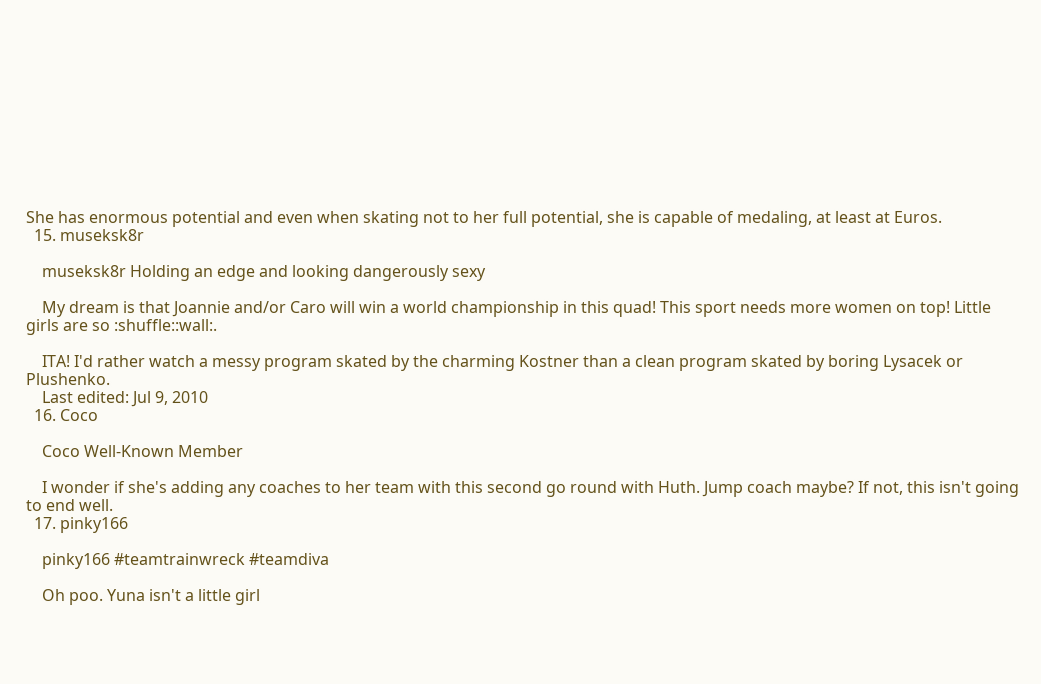She has enormous potential and even when skating not to her full potential, she is capable of medaling, at least at Euros.
  15. museksk8r

    museksk8r Holding an edge and looking dangerously sexy

    My dream is that Joannie and/or Caro will win a world championship in this quad! This sport needs more women on top! Little girls are so :shuffle::wall:.

    ITA! I'd rather watch a messy program skated by the charming Kostner than a clean program skated by boring Lysacek or Plushenko.
    Last edited: Jul 9, 2010
  16. Coco

    Coco Well-Known Member

    I wonder if she's adding any coaches to her team with this second go round with Huth. Jump coach maybe? If not, this isn't going to end well.
  17. pinky166

    pinky166 #teamtrainwreck #teamdiva

    Oh poo. Yuna isn't a little girl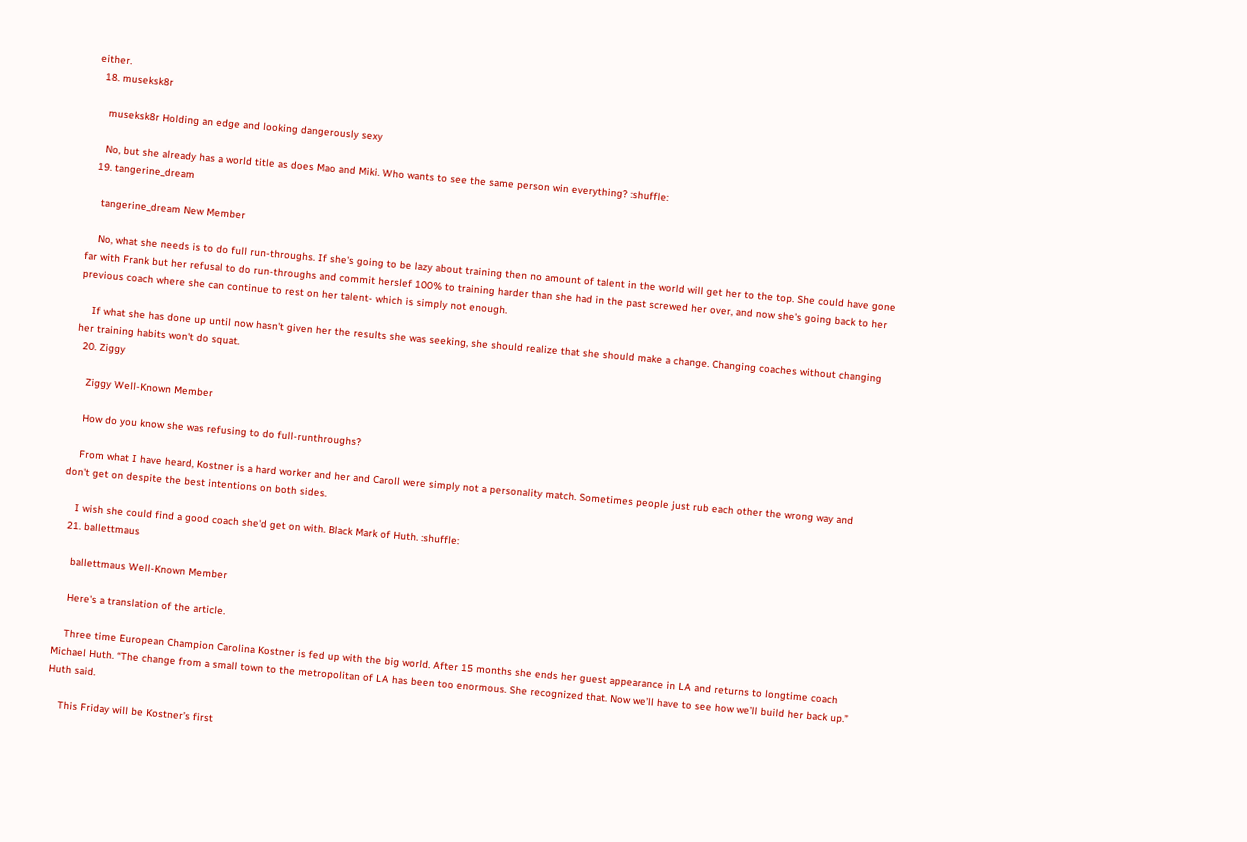either.
  18. museksk8r

    museksk8r Holding an edge and looking dangerously sexy

    No, but she already has a world title as does Mao and Miki. Who wants to see the same person win everything? :shuffle:
  19. tangerine_dream

    tangerine_dream New Member

    No, what she needs is to do full run-throughs. If she's going to be lazy about training then no amount of talent in the world will get her to the top. She could have gone far with Frank but her refusal to do run-throughs and commit herslef 100% to training harder than she had in the past screwed her over, and now she's going back to her previous coach where she can continue to rest on her talent- which is simply not enough.

    If what she has done up until now hasn't given her the results she was seeking, she should realize that she should make a change. Changing coaches without changing her training habits won't do squat.
  20. Ziggy

    Ziggy Well-Known Member

    How do you know she was refusing to do full-runthroughs?

    From what I have heard, Kostner is a hard worker and her and Caroll were simply not a personality match. Sometimes people just rub each other the wrong way and don't get on despite the best intentions on both sides.

    I wish she could find a good coach she'd get on with. Black Mark of Huth. :shuffle:
  21. ballettmaus

    ballettmaus Well-Known Member

    Here's a translation of the article.

    Three time European Champion Carolina Kostner is fed up with the big world. After 15 months she ends her guest appearance in LA and returns to longtime coach Michael Huth. “The change from a small town to the metropolitan of LA has been too enormous. She recognized that. Now we’ll have to see how we’ll build her back up.” Huth said.

    This Friday will be Kostner’s first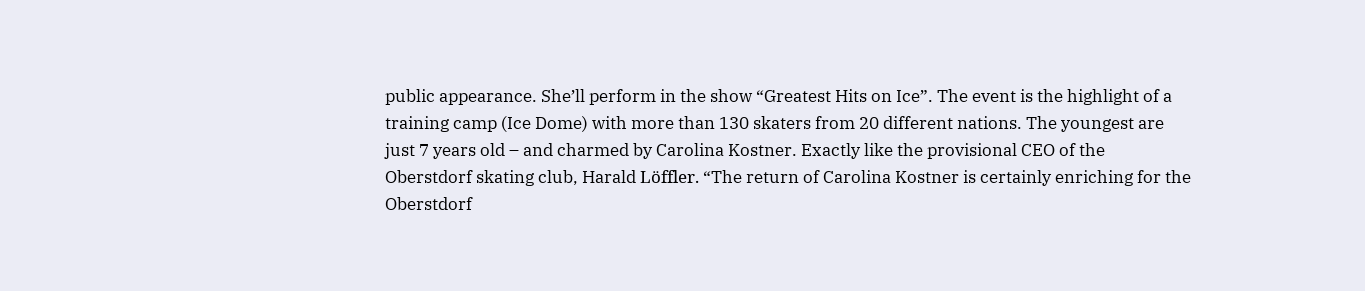public appearance. She’ll perform in the show “Greatest Hits on Ice”. The event is the highlight of a training camp (Ice Dome) with more than 130 skaters from 20 different nations. The youngest are just 7 years old – and charmed by Carolina Kostner. Exactly like the provisional CEO of the Oberstdorf skating club, Harald Löffler. “The return of Carolina Kostner is certainly enriching for the Oberstdorf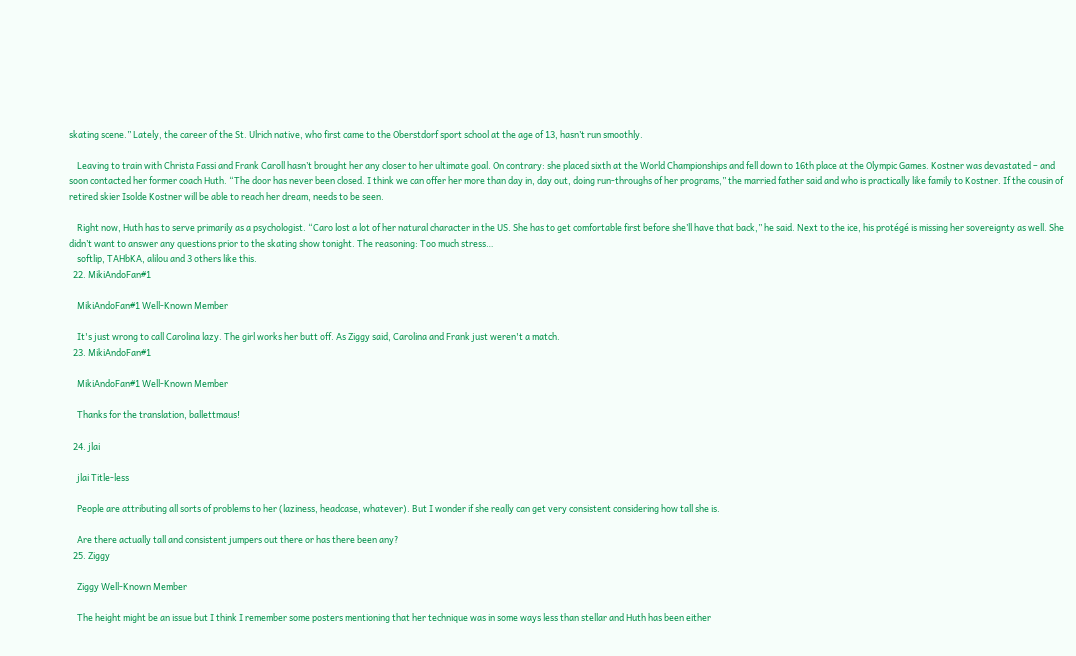skating scene.” Lately, the career of the St. Ulrich native, who first came to the Oberstdorf sport school at the age of 13, hasn’t run smoothly.

    Leaving to train with Christa Fassi and Frank Caroll hasn’t brought her any closer to her ultimate goal. On contrary: she placed sixth at the World Championships and fell down to 16th place at the Olympic Games. Kostner was devastated – and soon contacted her former coach Huth. “The door has never been closed. I think we can offer her more than day in, day out, doing run-throughs of her programs,” the married father said and who is practically like family to Kostner. If the cousin of retired skier Isolde Kostner will be able to reach her dream, needs to be seen.

    Right now, Huth has to serve primarily as a psychologist. “Caro lost a lot of her natural character in the US. She has to get comfortable first before she’ll have that back,” he said. Next to the ice, his protégé is missing her sovereignty as well. She didn’t want to answer any questions prior to the skating show tonight. The reasoning: Too much stress…
    softlip, TAHbKA, alilou and 3 others like this.
  22. MikiAndoFan#1

    MikiAndoFan#1 Well-Known Member

    It's just wrong to call Carolina lazy. The girl works her butt off. As Ziggy said, Carolina and Frank just weren't a match.
  23. MikiAndoFan#1

    MikiAndoFan#1 Well-Known Member

    Thanks for the translation, ballettmaus!

  24. jlai

    jlai Title-less

    People are attributing all sorts of problems to her (laziness, headcase, whatever). But I wonder if she really can get very consistent considering how tall she is.

    Are there actually tall and consistent jumpers out there or has there been any?
  25. Ziggy

    Ziggy Well-Known Member

    The height might be an issue but I think I remember some posters mentioning that her technique was in some ways less than stellar and Huth has been either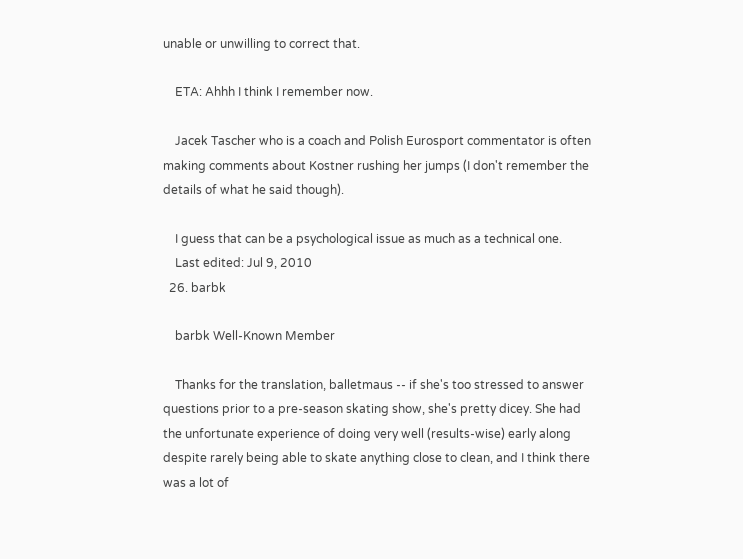unable or unwilling to correct that.

    ETA: Ahhh I think I remember now.

    Jacek Tascher who is a coach and Polish Eurosport commentator is often making comments about Kostner rushing her jumps (I don't remember the details of what he said though).

    I guess that can be a psychological issue as much as a technical one.
    Last edited: Jul 9, 2010
  26. barbk

    barbk Well-Known Member

    Thanks for the translation, balletmaus -- if she's too stressed to answer questions prior to a pre-season skating show, she's pretty dicey. She had the unfortunate experience of doing very well (results-wise) early along despite rarely being able to skate anything close to clean, and I think there was a lot of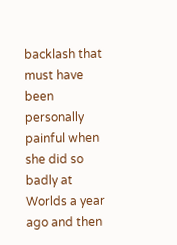backlash that must have been personally painful when she did so badly at Worlds a year ago and then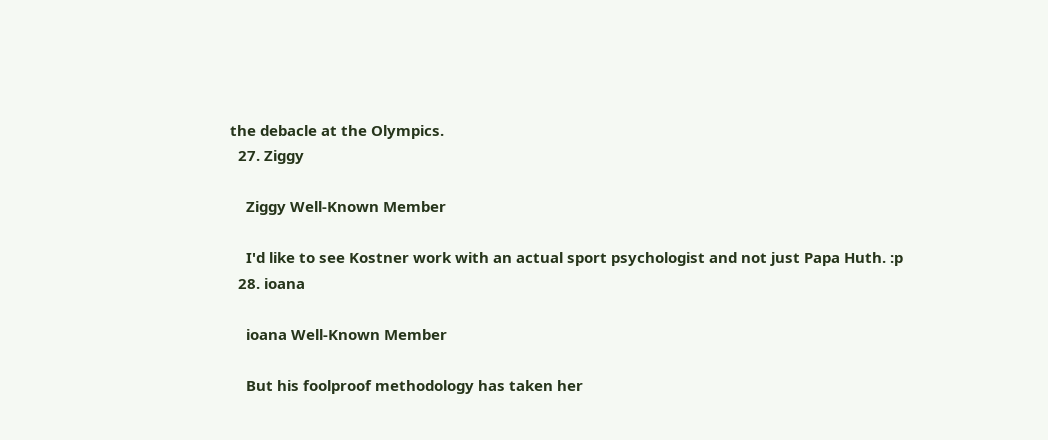the debacle at the Olympics.
  27. Ziggy

    Ziggy Well-Known Member

    I'd like to see Kostner work with an actual sport psychologist and not just Papa Huth. :p
  28. ioana

    ioana Well-Known Member

    But his foolproof methodology has taken her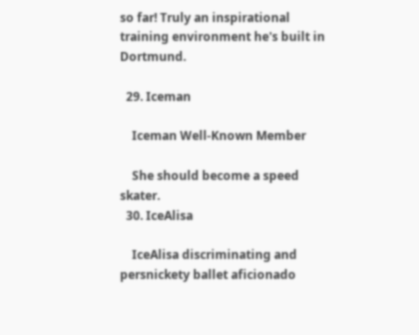so far! Truly an inspirational training environment he's built in Dortmund.

  29. Iceman

    Iceman Well-Known Member

    She should become a speed skater.
  30. IceAlisa

    IceAlisa discriminating and persnickety ballet aficionado